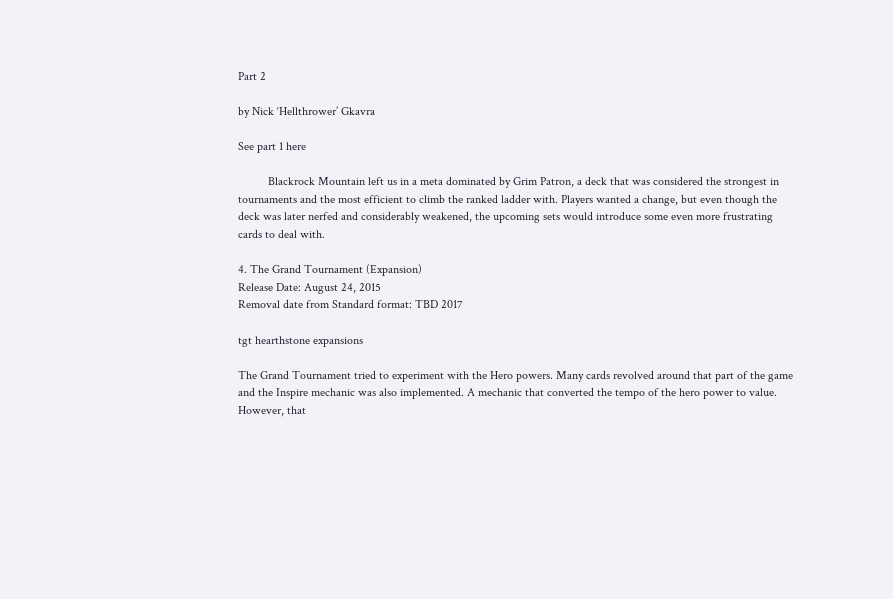Part 2

by Nick ‘Hellthrower’ Gkavra

See part 1 here

          Blackrock Mountain left us in a meta dominated by Grim Patron, a deck that was considered the strongest in tournaments and the most efficient to climb the ranked ladder with. Players wanted a change, but even though the deck was later nerfed and considerably weakened, the upcoming sets would introduce some even more frustrating cards to deal with.

4. The Grand Tournament (Expansion)
Release Date: August 24, 2015
Removal date from Standard format: TBD 2017

tgt hearthstone expansions

The Grand Tournament tried to experiment with the Hero powers. Many cards revolved around that part of the game and the Inspire mechanic was also implemented. A mechanic that converted the tempo of the hero power to value. However, that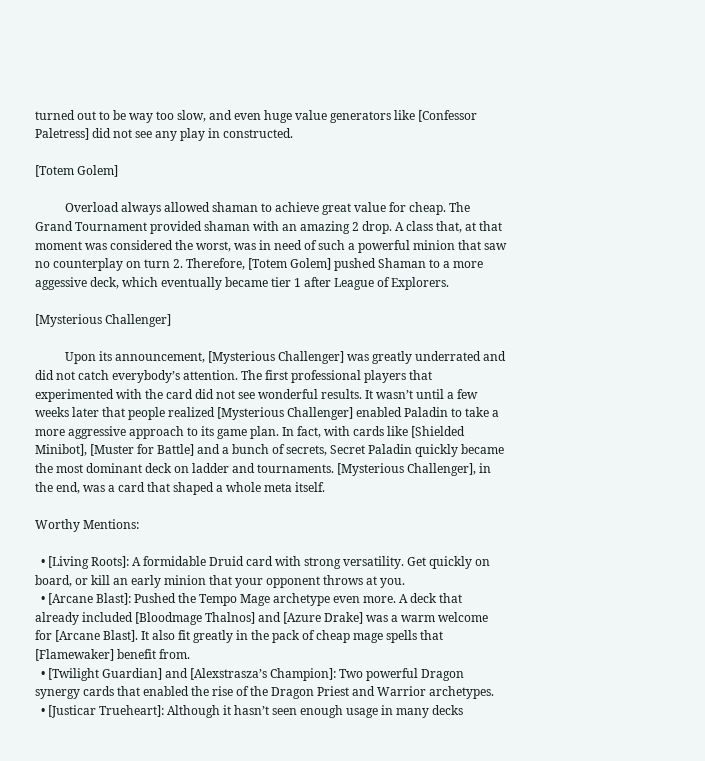turned out to be way too slow, and even huge value generators like [Confessor Paletress] did not see any play in constructed.

[Totem Golem]

          Overload always allowed shaman to achieve great value for cheap. The Grand Tournament provided shaman with an amazing 2 drop. A class that, at that moment was considered the worst, was in need of such a powerful minion that saw no counterplay on turn 2. Therefore, [Totem Golem] pushed Shaman to a more aggessive deck, which eventually became tier 1 after League of Explorers.

[Mysterious Challenger]

          Upon its announcement, [Mysterious Challenger] was greatly underrated and did not catch everybody’s attention. The first professional players that experimented with the card did not see wonderful results. It wasn’t until a few weeks later that people realized [Mysterious Challenger] enabled Paladin to take a more aggressive approach to its game plan. In fact, with cards like [Shielded Minibot], [Muster for Battle] and a bunch of secrets, Secret Paladin quickly became the most dominant deck on ladder and tournaments. [Mysterious Challenger], in the end, was a card that shaped a whole meta itself.

Worthy Mentions:

  • [Living Roots]: A formidable Druid card with strong versatility. Get quickly on board, or kill an early minion that your opponent throws at you.
  • [Arcane Blast]: Pushed the Tempo Mage archetype even more. A deck that already included [Bloodmage Thalnos] and [Azure Drake] was a warm welcome for [Arcane Blast]. It also fit greatly in the pack of cheap mage spells that [Flamewaker] benefit from.
  • [Twilight Guardian] and [Alexstrasza’s Champion]: Two powerful Dragon synergy cards that enabled the rise of the Dragon Priest and Warrior archetypes.
  • [Justicar Trueheart]: Although it hasn’t seen enough usage in many decks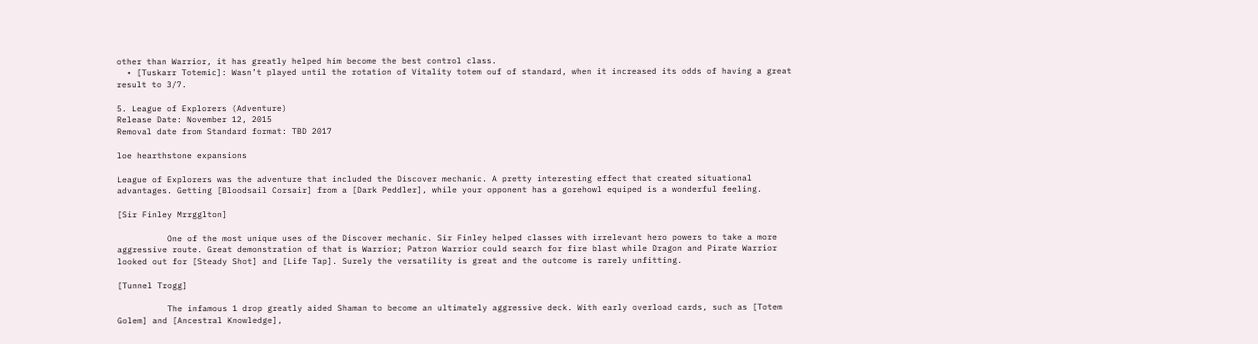other than Warrior, it has greatly helped him become the best control class.
  • [Tuskarr Totemic]: Wasn’t played until the rotation of Vitality totem ouf of standard, when it increased its odds of having a great result to 3/7.

5. League of Explorers (Adventure)
Release Date: November 12, 2015
Removal date from Standard format: TBD 2017

loe hearthstone expansions

League of Explorers was the adventure that included the Discover mechanic. A pretty interesting effect that created situational advantages. Getting [Bloodsail Corsair] from a [Dark Peddler], while your opponent has a gorehowl equiped is a wonderful feeling.

[Sir Finley Mrrgglton]

          One of the most unique uses of the Discover mechanic. Sir Finley helped classes with irrelevant hero powers to take a more aggressive route. Great demonstration of that is Warrior; Patron Warrior could search for fire blast while Dragon and Pirate Warrior looked out for [Steady Shot] and [Life Tap]. Surely the versatility is great and the outcome is rarely unfitting.

[Tunnel Trogg]

          The infamous 1 drop greatly aided Shaman to become an ultimately aggressive deck. With early overload cards, such as [Totem Golem] and [Ancestral Knowledge],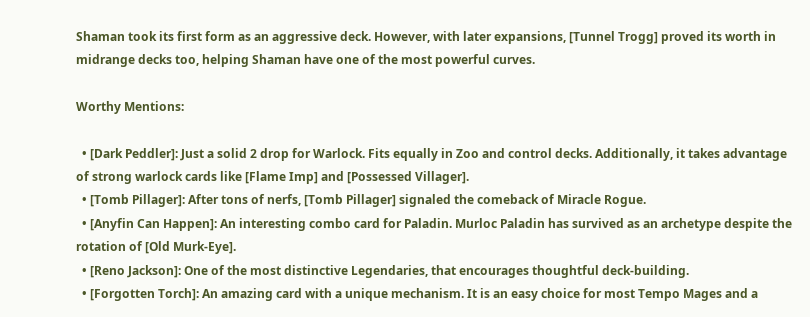Shaman took its first form as an aggressive deck. However, with later expansions, [Tunnel Trogg] proved its worth in midrange decks too, helping Shaman have one of the most powerful curves.

Worthy Mentions:

  • [Dark Peddler]: Just a solid 2 drop for Warlock. Fits equally in Zoo and control decks. Additionally, it takes advantage of strong warlock cards like [Flame Imp] and [Possessed Villager].
  • [Tomb Pillager]: After tons of nerfs, [Tomb Pillager] signaled the comeback of Miracle Rogue.
  • [Anyfin Can Happen]: An interesting combo card for Paladin. Murloc Paladin has survived as an archetype despite the rotation of [Old Murk-Eye].
  • [Reno Jackson]: One of the most distinctive Legendaries, that encourages thoughtful deck-building.
  • [Forgotten Torch]: An amazing card with a unique mechanism. It is an easy choice for most Tempo Mages and a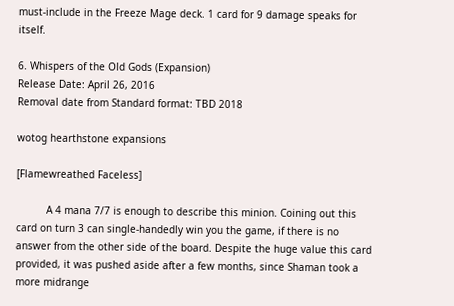must-include in the Freeze Mage deck. 1 card for 9 damage speaks for itself.

6. Whispers of the Old Gods (Expansion)
Release Date: April 26, 2016
Removal date from Standard format: TBD 2018

wotog hearthstone expansions

[Flamewreathed Faceless]

          A 4 mana 7/7 is enough to describe this minion. Coining out this card on turn 3 can single-handedly win you the game, if there is no answer from the other side of the board. Despite the huge value this card provided, it was pushed aside after a few months, since Shaman took a more midrange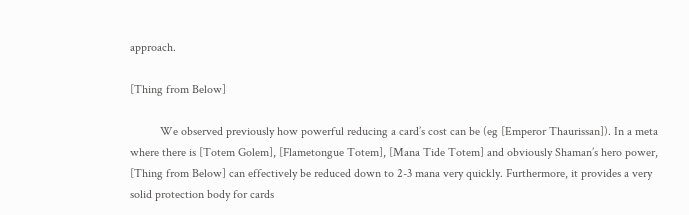approach.

[Thing from Below]

          We observed previously how powerful reducing a card’s cost can be (eg [Emperor Thaurissan]). In a meta where there is [Totem Golem], [Flametongue Totem], [Mana Tide Totem] and obviously Shaman’s hero power, [Thing from Below] can effectively be reduced down to 2-3 mana very quickly. Furthermore, it provides a very solid protection body for cards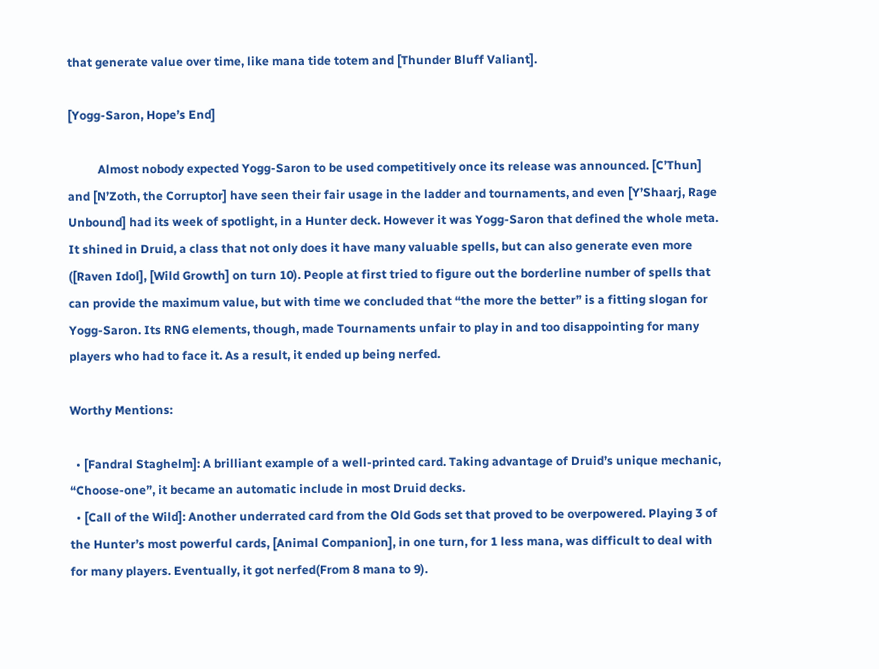that generate value over time, like mana tide totem and [Thunder Bluff Valiant].

[Yogg-Saron, Hope’s End]

          Almost nobody expected Yogg-Saron to be used competitively once its release was announced. [C’Thun] and [N’Zoth, the Corruptor] have seen their fair usage in the ladder and tournaments, and even [Y’Shaarj, Rage Unbound] had its week of spotlight, in a Hunter deck. However it was Yogg-Saron that defined the whole meta. It shined in Druid, a class that not only does it have many valuable spells, but can also generate even more ([Raven Idol], [Wild Growth] on turn 10). People at first tried to figure out the borderline number of spells that can provide the maximum value, but with time we concluded that “the more the better” is a fitting slogan for Yogg-Saron. Its RNG elements, though, made Tournaments unfair to play in and too disappointing for many players who had to face it. As a result, it ended up being nerfed.

Worthy Mentions:

  • [Fandral Staghelm]: A brilliant example of a well-printed card. Taking advantage of Druid’s unique mechanic, “Choose-one”, it became an automatic include in most Druid decks.
  • [Call of the Wild]: Another underrated card from the Old Gods set that proved to be overpowered. Playing 3 of the Hunter’s most powerful cards, [Animal Companion], in one turn, for 1 less mana, was difficult to deal with for many players. Eventually, it got nerfed(From 8 mana to 9).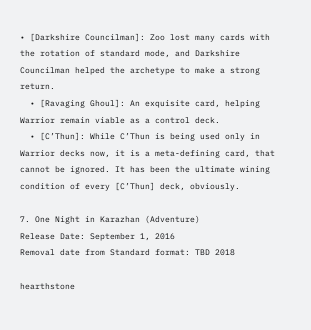• [Darkshire Councilman]: Zoo lost many cards with the rotation of standard mode, and Darkshire Councilman helped the archetype to make a strong return.
  • [Ravaging Ghoul]: An exquisite card, helping Warrior remain viable as a control deck.
  • [C’Thun]: While C’Thun is being used only in Warrior decks now, it is a meta-defining card, that cannot be ignored. It has been the ultimate wining condition of every [C’Thun] deck, obviously.

7. One Night in Karazhan (Adventure)
Release Date: September 1, 2016
Removal date from Standard format: TBD 2018

hearthstone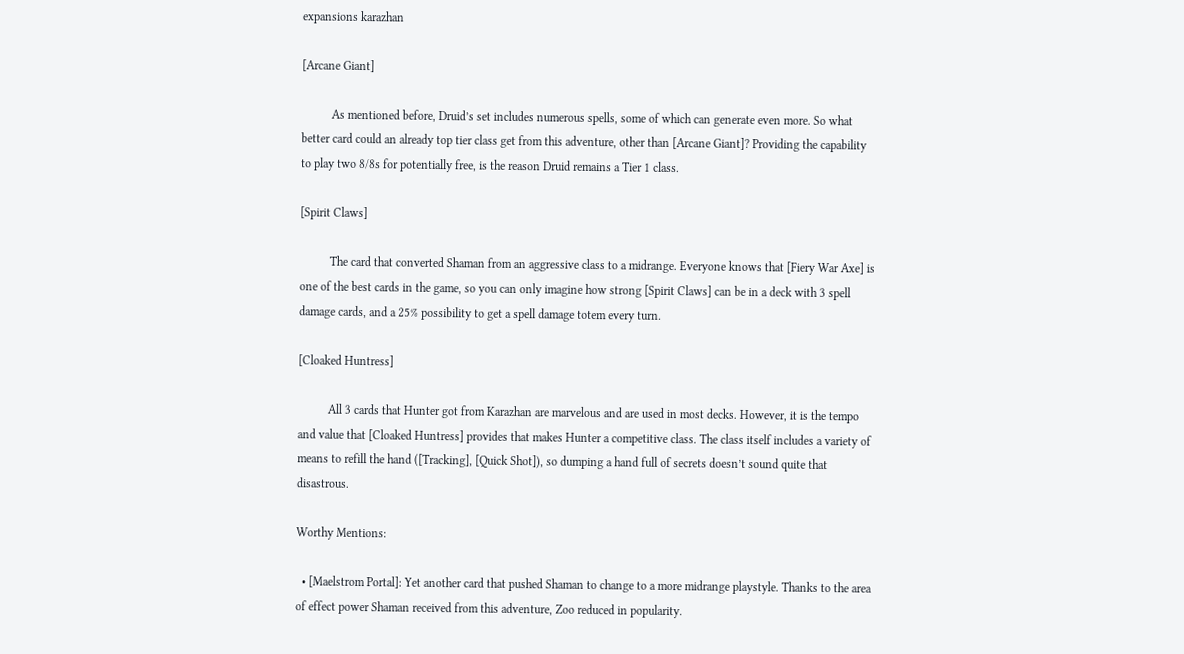expansions karazhan

[Arcane Giant]

          As mentioned before, Druid’s set includes numerous spells, some of which can generate even more. So what better card could an already top tier class get from this adventure, other than [Arcane Giant]? Providing the capability to play two 8/8s for potentially free, is the reason Druid remains a Tier 1 class.

[Spirit Claws]

          The card that converted Shaman from an aggressive class to a midrange. Everyone knows that [Fiery War Axe] is one of the best cards in the game, so you can only imagine how strong [Spirit Claws] can be in a deck with 3 spell damage cards, and a 25% possibility to get a spell damage totem every turn.

[Cloaked Huntress]

          All 3 cards that Hunter got from Karazhan are marvelous and are used in most decks. However, it is the tempo and value that [Cloaked Huntress] provides that makes Hunter a competitive class. The class itself includes a variety of means to refill the hand ([Tracking], [Quick Shot]), so dumping a hand full of secrets doesn’t sound quite that disastrous.

Worthy Mentions:

  • [Maelstrom Portal]: Yet another card that pushed Shaman to change to a more midrange playstyle. Thanks to the area of effect power Shaman received from this adventure, Zoo reduced in popularity.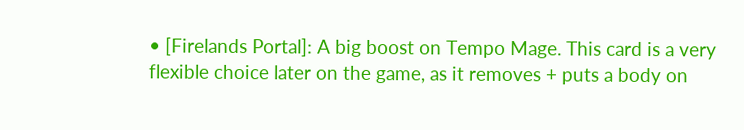• [Firelands Portal]: A big boost on Tempo Mage. This card is a very flexible choice later on the game, as it removes + puts a body on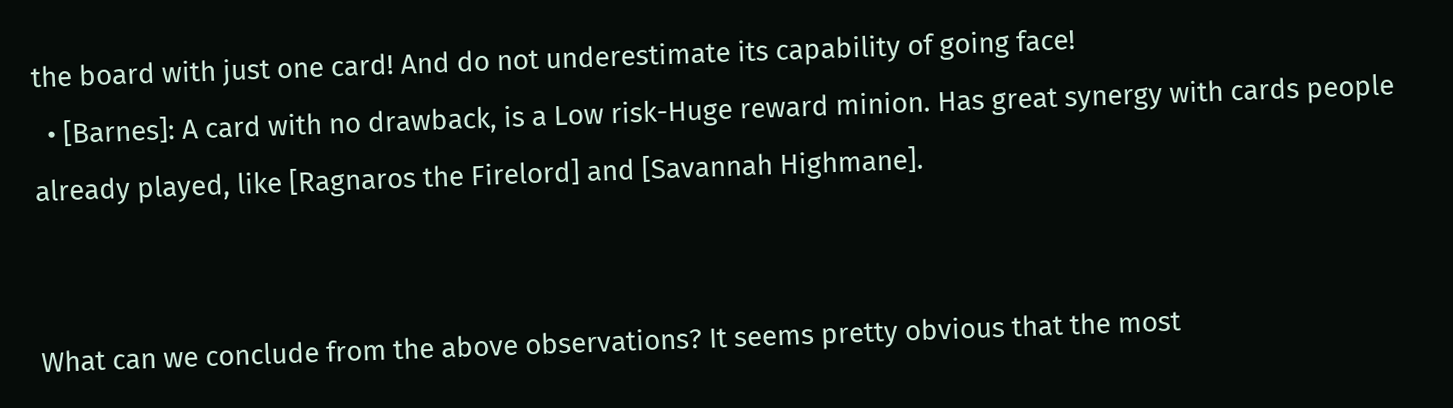the board with just one card! And do not underestimate its capability of going face!
  • [Barnes]: A card with no drawback, is a Low risk-Huge reward minion. Has great synergy with cards people already played, like [Ragnaros the Firelord] and [Savannah Highmane].


What can we conclude from the above observations? It seems pretty obvious that the most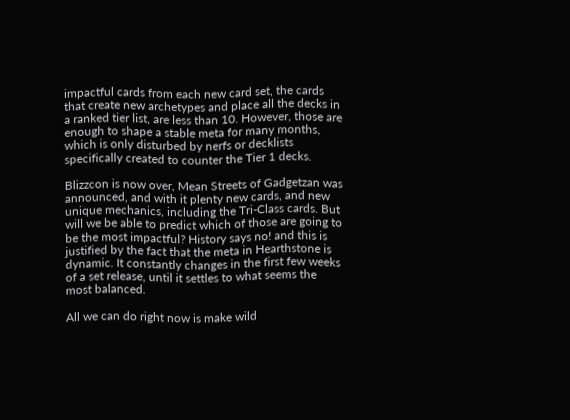impactful cards from each new card set, the cards that create new archetypes and place all the decks in a ranked tier list, are less than 10. However, those are enough to shape a stable meta for many months, which is only disturbed by nerfs or decklists specifically created to counter the Tier 1 decks.

Blizzcon is now over, Mean Streets of Gadgetzan was announced, and with it plenty new cards, and new unique mechanics, including the Tri-Class cards. But will we be able to predict which of those are going to be the most impactful? History says no! and this is justified by the fact that the meta in Hearthstone is dynamic. It constantly changes in the first few weeks of a set release, until it settles to what seems the most balanced.

All we can do right now is make wild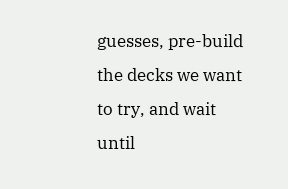guesses, pre-build the decks we want to try, and wait until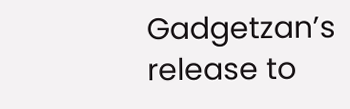Gadgetzan’s release to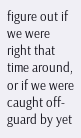figure out if we were right that time around, or if we were caught off-guard by yet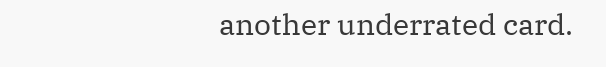another underrated card.